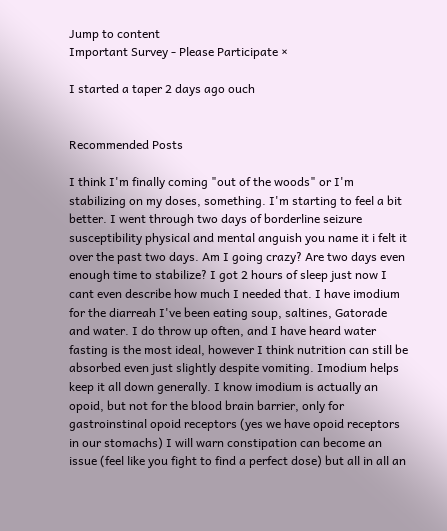Jump to content
Important Survey - Please Participate ×

I started a taper 2 days ago ouch


Recommended Posts

I think I'm finally coming "out of the woods" or I'm stabilizing on my doses, something. I'm starting to feel a bit better. I went through two days of borderline seizure susceptibility physical and mental anguish you name it i felt it over the past two days. Am I going crazy? Are two days even enough time to stabilize? I got 2 hours of sleep just now I cant even describe how much I needed that. I have imodium for the diarreah I've been eating soup, saltines, Gatorade and water. I do throw up often, and I have heard water fasting is the most ideal, however I think nutrition can still be absorbed even just slightly despite vomiting. Imodium helps keep it all down generally. I know imodium is actually an opoid, but not for the blood brain barrier, only for gastroinstinal opoid receptors (yes we have opoid receptors in our stomachs) I will warn constipation can become an issue (feel like you fight to find a perfect dose) but all in all an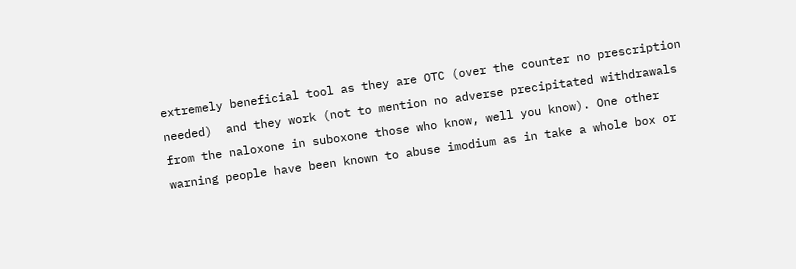extremely beneficial tool as they are OTC (over the counter no prescription needed)  and they work (not to mention no adverse precipitated withdrawals from the naloxone in suboxone those who know, well you know). One other warning people have been known to abuse imodium as in take a whole box or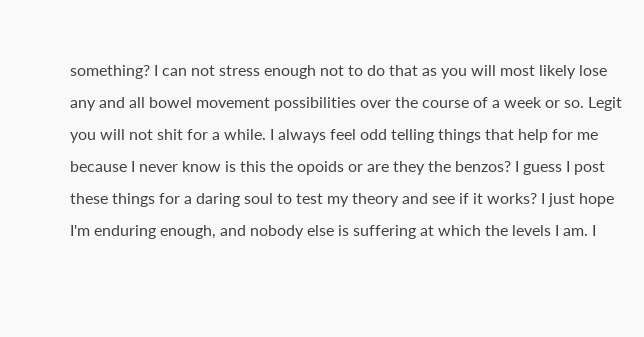something? I can not stress enough not to do that as you will most likely lose any and all bowel movement possibilities over the course of a week or so. Legit you will not shit for a while. I always feel odd telling things that help for me because I never know is this the opoids or are they the benzos? I guess I post these things for a daring soul to test my theory and see if it works? I just hope I'm enduring enough, and nobody else is suffering at which the levels I am. I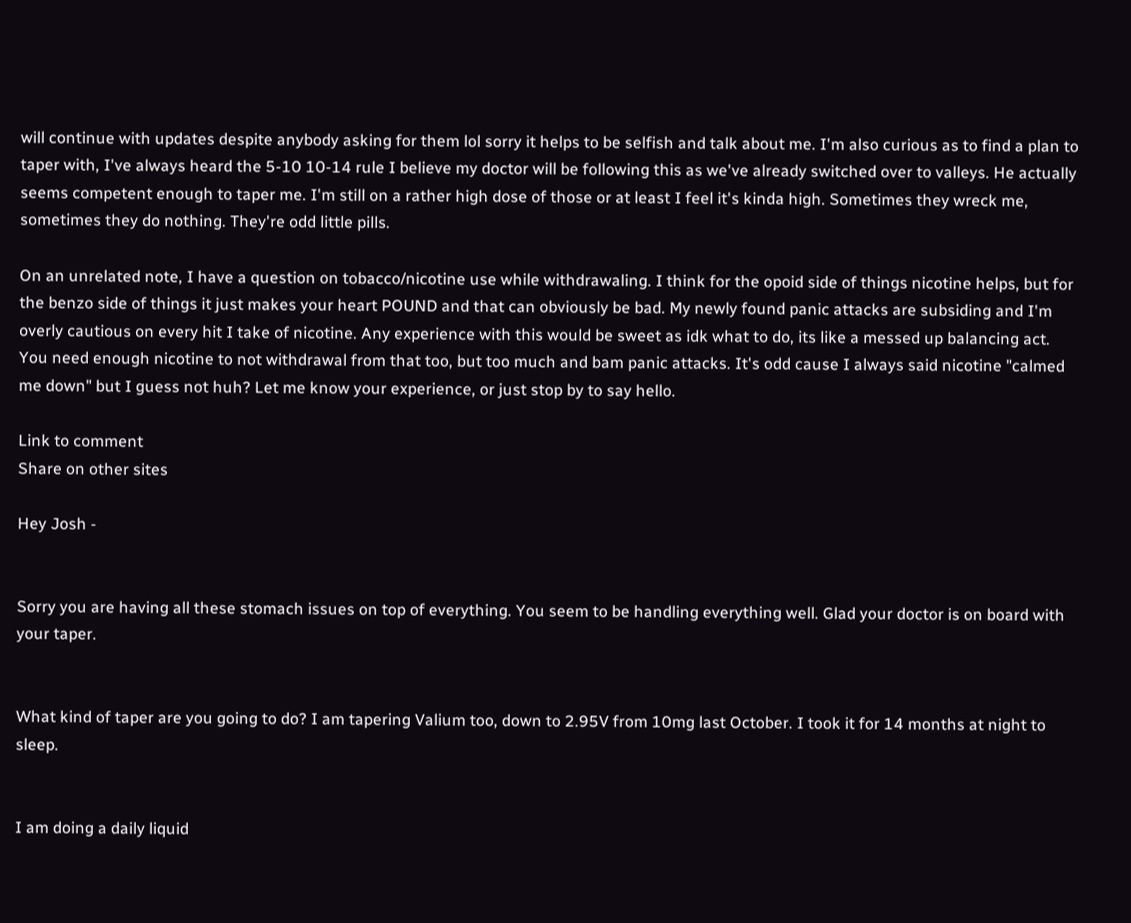will continue with updates despite anybody asking for them lol sorry it helps to be selfish and talk about me. I'm also curious as to find a plan to taper with, I've always heard the 5-10 10-14 rule I believe my doctor will be following this as we've already switched over to valleys. He actually seems competent enough to taper me. I'm still on a rather high dose of those or at least I feel it's kinda high. Sometimes they wreck me, sometimes they do nothing. They're odd little pills.

On an unrelated note, I have a question on tobacco/nicotine use while withdrawaling. I think for the opoid side of things nicotine helps, but for the benzo side of things it just makes your heart POUND and that can obviously be bad. My newly found panic attacks are subsiding and I'm overly cautious on every hit I take of nicotine. Any experience with this would be sweet as idk what to do, its like a messed up balancing act. You need enough nicotine to not withdrawal from that too, but too much and bam panic attacks. It's odd cause I always said nicotine "calmed me down" but I guess not huh? Let me know your experience, or just stop by to say hello.

Link to comment
Share on other sites

Hey Josh -


Sorry you are having all these stomach issues on top of everything. You seem to be handling everything well. Glad your doctor is on board with your taper.


What kind of taper are you going to do? I am tapering Valium too, down to 2.95V from 10mg last October. I took it for 14 months at night to sleep.


I am doing a daily liquid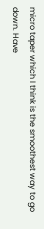micro taper which I think is the smoothest way to go down. Have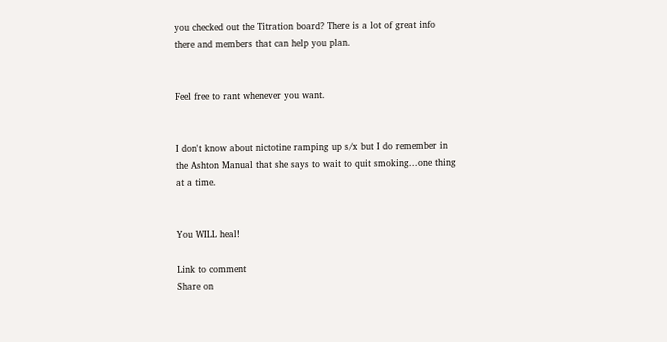you checked out the Titration board? There is a lot of great info there and members that can help you plan.


Feel free to rant whenever you want.


I don't know about nictotine ramping up s/x but I do remember in the Ashton Manual that she says to wait to quit smoking...one thing at a time.


You WILL heal!

Link to comment
Share on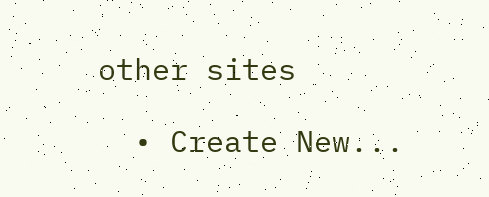other sites

  • Create New...